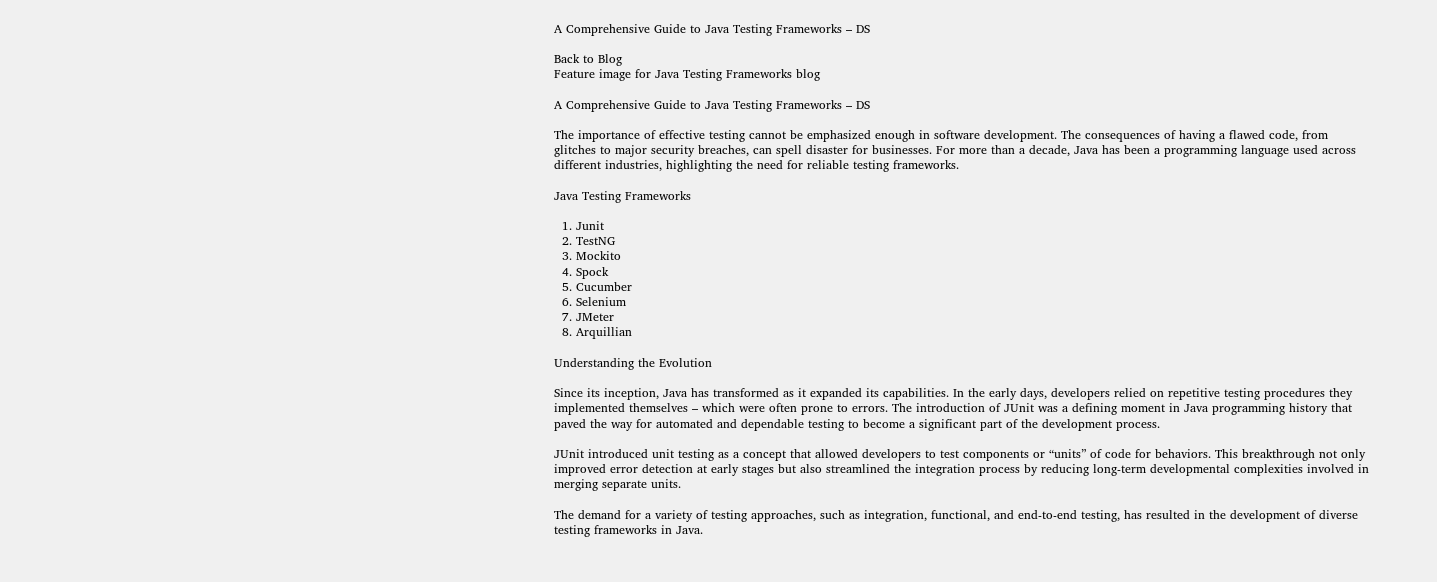A Comprehensive Guide to Java Testing Frameworks – DS

Back to Blog
Feature image for Java Testing Frameworks blog

A Comprehensive Guide to Java Testing Frameworks – DS

The importance of effective testing cannot be emphasized enough in software development. The consequences of having a flawed code, from glitches to major security breaches, can spell disaster for businesses. For more than a decade, Java has been a programming language used across different industries, highlighting the need for reliable testing frameworks.

Java Testing Frameworks

  1. Junit
  2. TestNG
  3. Mockito
  4. Spock
  5. Cucumber
  6. Selenium
  7. JMeter
  8. Arquillian

Understanding the Evolution

Since its inception, Java has transformed as it expanded its capabilities. In the early days, developers relied on repetitive testing procedures they implemented themselves – which were often prone to errors. The introduction of JUnit was a defining moment in Java programming history that paved the way for automated and dependable testing to become a significant part of the development process.

JUnit introduced unit testing as a concept that allowed developers to test components or “units” of code for behaviors. This breakthrough not only improved error detection at early stages but also streamlined the integration process by reducing long-term developmental complexities involved in merging separate units.

The demand for a variety of testing approaches, such as integration, functional, and end-to-end testing, has resulted in the development of diverse testing frameworks in Java.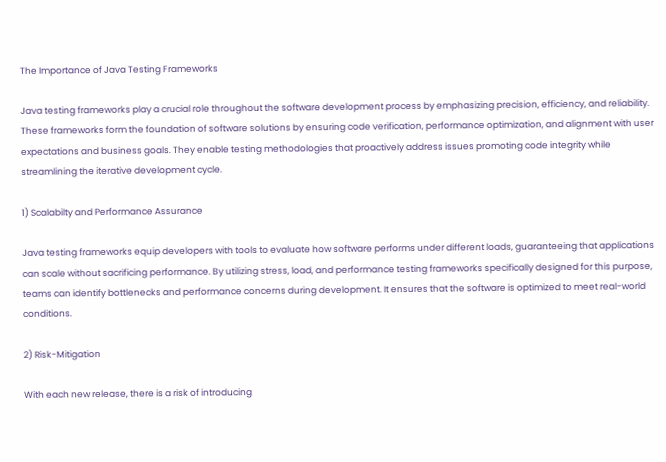The Importance of Java Testing Frameworks

Java testing frameworks play a crucial role throughout the software development process by emphasizing precision, efficiency, and reliability. These frameworks form the foundation of software solutions by ensuring code verification, performance optimization, and alignment with user expectations and business goals. They enable testing methodologies that proactively address issues promoting code integrity while streamlining the iterative development cycle.

1) Scalabilty and Performance Assurance

Java testing frameworks equip developers with tools to evaluate how software performs under different loads, guaranteeing that applications can scale without sacrificing performance. By utilizing stress, load, and performance testing frameworks specifically designed for this purpose, teams can identify bottlenecks and performance concerns during development. It ensures that the software is optimized to meet real-world conditions.

2) Risk-Mitigation

With each new release, there is a risk of introducing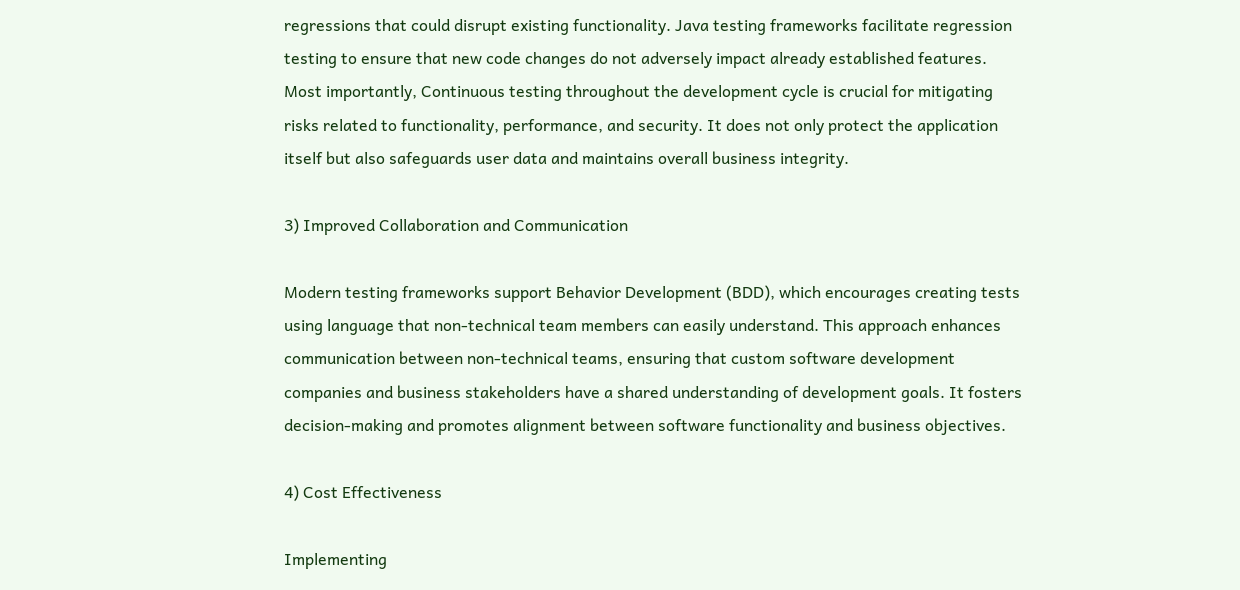regressions that could disrupt existing functionality. Java testing frameworks facilitate regression testing to ensure that new code changes do not adversely impact already established features. Most importantly, Continuous testing throughout the development cycle is crucial for mitigating risks related to functionality, performance, and security. It does not only protect the application itself but also safeguards user data and maintains overall business integrity.

3) Improved Collaboration and Communication

Modern testing frameworks support Behavior Development (BDD), which encourages creating tests using language that non-technical team members can easily understand. This approach enhances communication between non-technical teams, ensuring that custom software development companies and business stakeholders have a shared understanding of development goals. It fosters decision-making and promotes alignment between software functionality and business objectives.

4) Cost Effectiveness

Implementing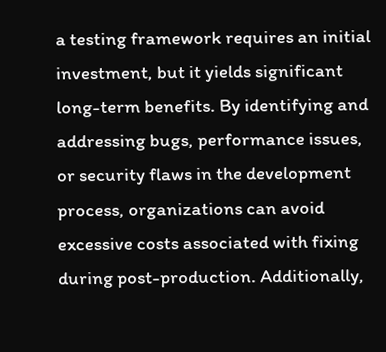a testing framework requires an initial investment, but it yields significant long-term benefits. By identifying and addressing bugs, performance issues, or security flaws in the development process, organizations can avoid excessive costs associated with fixing during post-production. Additionally,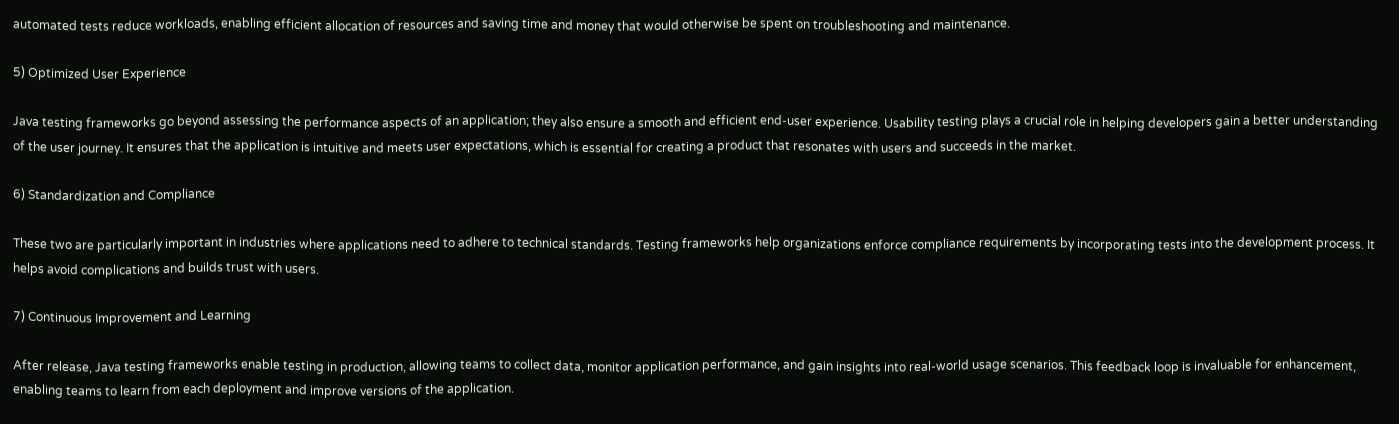automated tests reduce workloads, enabling efficient allocation of resources and saving time and money that would otherwise be spent on troubleshooting and maintenance.

5) Optimized User Experience

Java testing frameworks go beyond assessing the performance aspects of an application; they also ensure a smooth and efficient end-user experience. Usability testing plays a crucial role in helping developers gain a better understanding of the user journey. It ensures that the application is intuitive and meets user expectations, which is essential for creating a product that resonates with users and succeeds in the market.

6) Standardization and Compliance

These two are particularly important in industries where applications need to adhere to technical standards. Testing frameworks help organizations enforce compliance requirements by incorporating tests into the development process. It helps avoid complications and builds trust with users.

7) Continuous Improvement and Learning

After release, Java testing frameworks enable testing in production, allowing teams to collect data, monitor application performance, and gain insights into real-world usage scenarios. This feedback loop is invaluable for enhancement, enabling teams to learn from each deployment and improve versions of the application.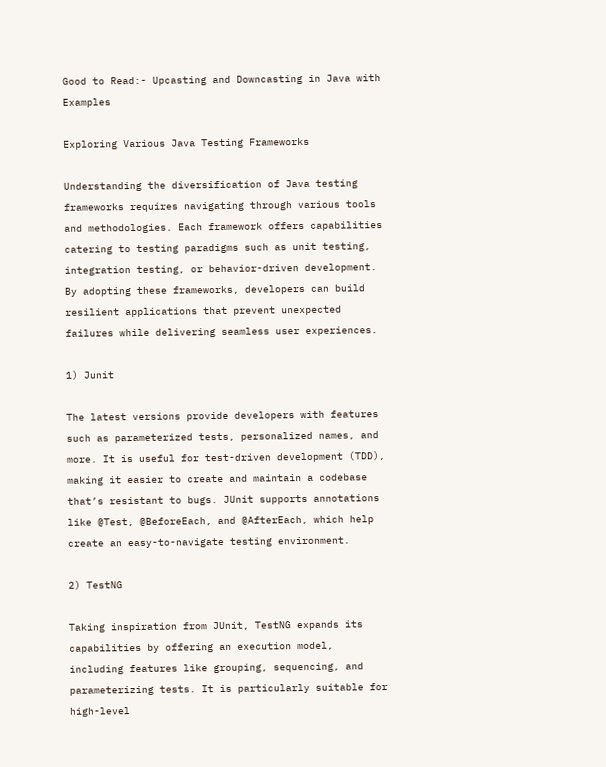Good to Read:- Upcasting and Downcasting in Java with Examples

Exploring Various Java Testing Frameworks

Understanding the diversification of Java testing frameworks requires navigating through various tools and methodologies. Each framework offers capabilities catering to testing paradigms such as unit testing, integration testing, or behavior-driven development. By adopting these frameworks, developers can build resilient applications that prevent unexpected failures while delivering seamless user experiences.

1) Junit

The latest versions provide developers with features such as parameterized tests, personalized names, and more. It is useful for test-driven development (TDD), making it easier to create and maintain a codebase that’s resistant to bugs. JUnit supports annotations like @Test, @BeforeEach, and @AfterEach, which help create an easy-to-navigate testing environment.

2) TestNG

Taking inspiration from JUnit, TestNG expands its capabilities by offering an execution model, including features like grouping, sequencing, and parameterizing tests. It is particularly suitable for high-level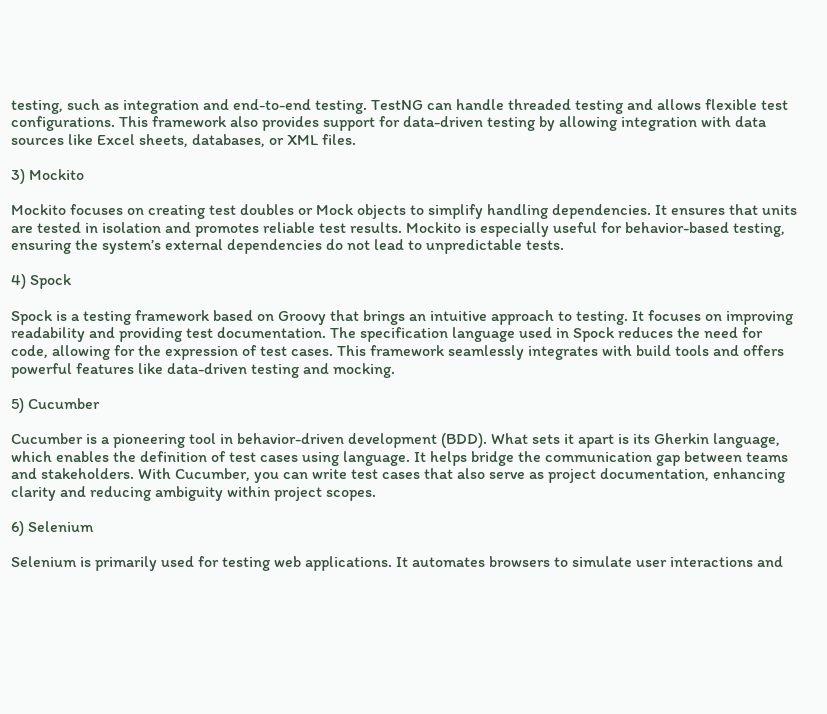testing, such as integration and end-to-end testing. TestNG can handle threaded testing and allows flexible test configurations. This framework also provides support for data-driven testing by allowing integration with data sources like Excel sheets, databases, or XML files.

3) Mockito

Mockito focuses on creating test doubles or Mock objects to simplify handling dependencies. It ensures that units are tested in isolation and promotes reliable test results. Mockito is especially useful for behavior-based testing, ensuring the system’s external dependencies do not lead to unpredictable tests.

4) Spock

Spock is a testing framework based on Groovy that brings an intuitive approach to testing. It focuses on improving readability and providing test documentation. The specification language used in Spock reduces the need for code, allowing for the expression of test cases. This framework seamlessly integrates with build tools and offers powerful features like data-driven testing and mocking.

5) Cucumber

Cucumber is a pioneering tool in behavior-driven development (BDD). What sets it apart is its Gherkin language, which enables the definition of test cases using language. It helps bridge the communication gap between teams and stakeholders. With Cucumber, you can write test cases that also serve as project documentation, enhancing clarity and reducing ambiguity within project scopes.

6) Selenium

Selenium is primarily used for testing web applications. It automates browsers to simulate user interactions and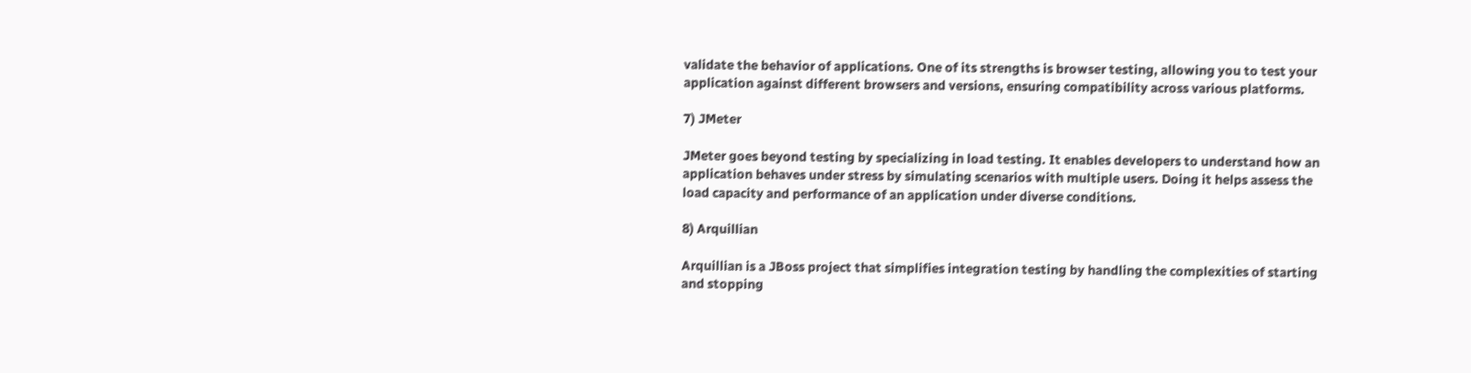validate the behavior of applications. One of its strengths is browser testing, allowing you to test your application against different browsers and versions, ensuring compatibility across various platforms.

7) JMeter

JMeter goes beyond testing by specializing in load testing. It enables developers to understand how an application behaves under stress by simulating scenarios with multiple users. Doing it helps assess the load capacity and performance of an application under diverse conditions.

8) Arquillian

Arquillian is a JBoss project that simplifies integration testing by handling the complexities of starting and stopping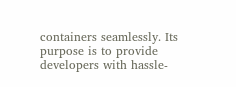containers seamlessly. Its purpose is to provide developers with hassle-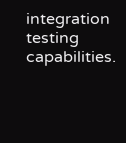integration testing capabilities.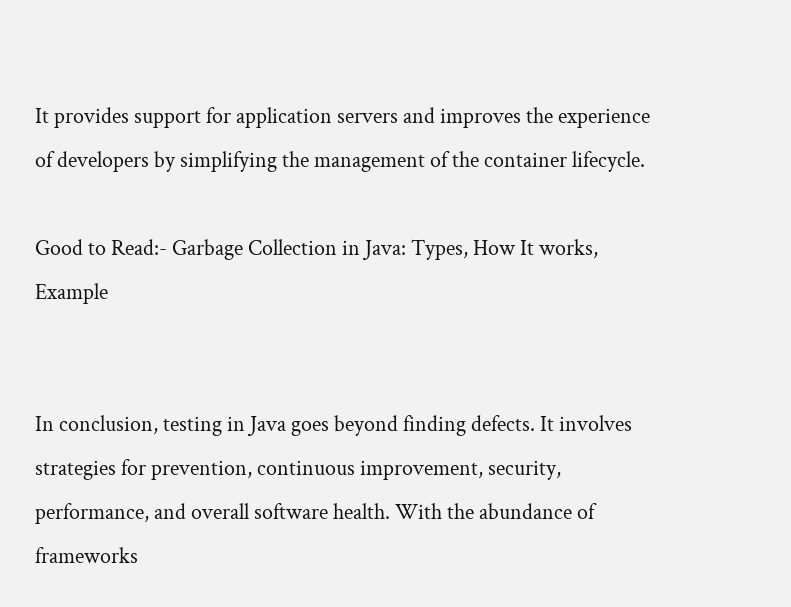It provides support for application servers and improves the experience of developers by simplifying the management of the container lifecycle.

Good to Read:- Garbage Collection in Java: Types, How It works, Example


In conclusion, testing in Java goes beyond finding defects. It involves strategies for prevention, continuous improvement, security, performance, and overall software health. With the abundance of frameworks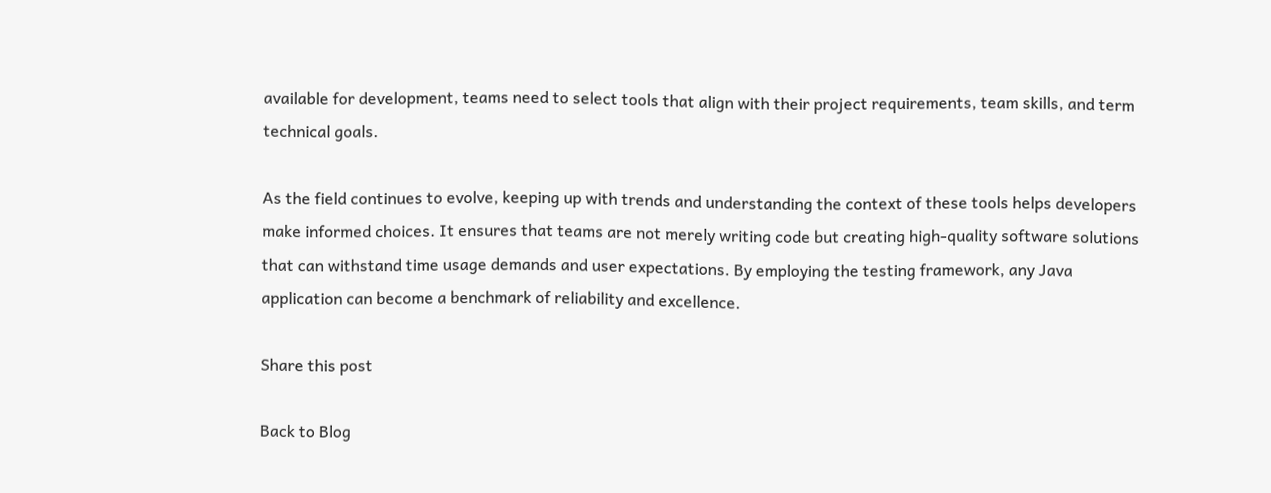available for development, teams need to select tools that align with their project requirements, team skills, and term technical goals.

As the field continues to evolve, keeping up with trends and understanding the context of these tools helps developers make informed choices. It ensures that teams are not merely writing code but creating high-quality software solutions that can withstand time usage demands and user expectations. By employing the testing framework, any Java application can become a benchmark of reliability and excellence.

Share this post

Back to Blog